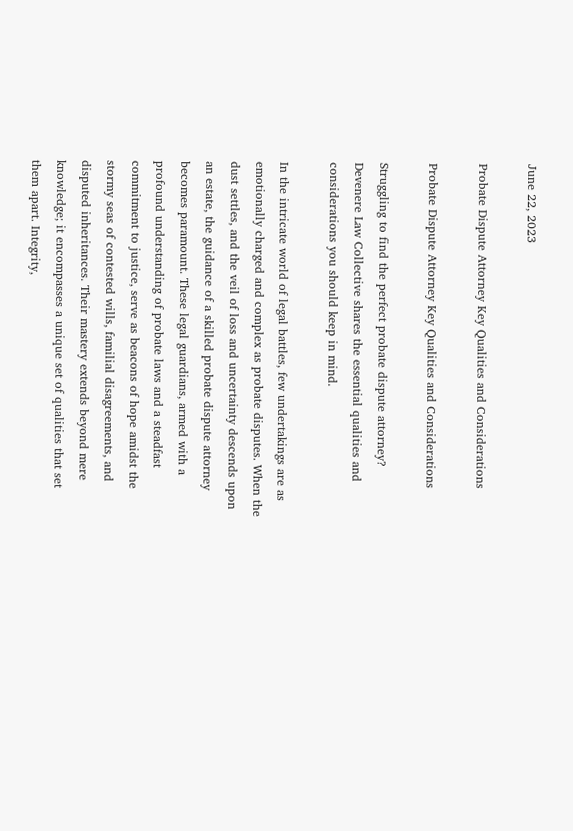June 22, 2023

Probate Dispute Attorney Key Qualities and Considerations

Probate Dispute Attorney Key Qualities and Considerations

Struggling to find the perfect probate dispute attorney? Devenere Law Collective shares the essential qualities and considerations you should keep in mind.

In the intricate world of legal battles, few undertakings are as emotionally charged and complex as probate disputes. When the dust settles, and the veil of loss and uncertainty descends upon an estate, the guidance of a skilled probate dispute attorney becomes paramount. These legal guardians, armed with a profound understanding of probate laws and a steadfast commitment to justice, serve as beacons of hope amidst the stormy seas of contested wills, familial disagreements, and disputed inheritances. Their mastery extends beyond mere knowledge; it encompasses a unique set of qualities that set them apart. Integrity,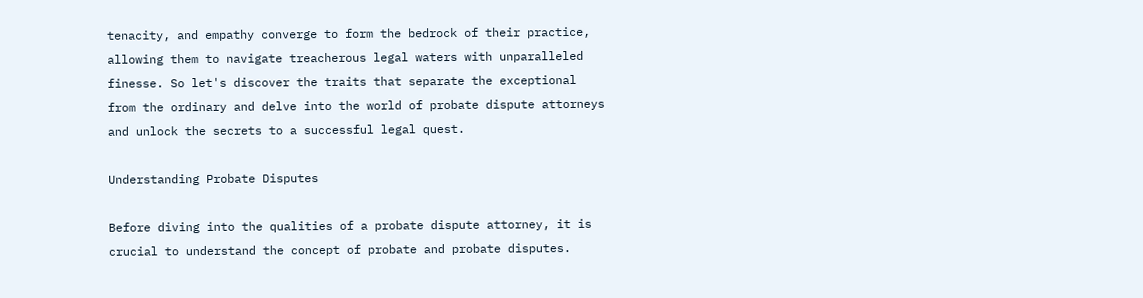tenacity, and empathy converge to form the bedrock of their practice, allowing them to navigate treacherous legal waters with unparalleled finesse. So let's discover the traits that separate the exceptional from the ordinary and delve into the world of probate dispute attorneys and unlock the secrets to a successful legal quest.

Understanding Probate Disputes

Before diving into the qualities of a probate dispute attorney, it is crucial to understand the concept of probate and probate disputes.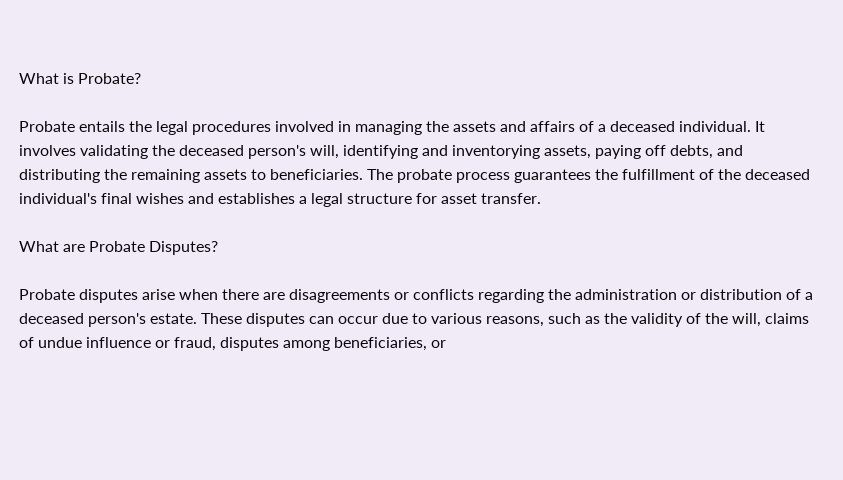What is Probate?

Probate entails the legal procedures involved in managing the assets and affairs of a deceased individual. It involves validating the deceased person's will, identifying and inventorying assets, paying off debts, and distributing the remaining assets to beneficiaries. The probate process guarantees the fulfillment of the deceased individual's final wishes and establishes a legal structure for asset transfer.

What are Probate Disputes?

Probate disputes arise when there are disagreements or conflicts regarding the administration or distribution of a deceased person's estate. These disputes can occur due to various reasons, such as the validity of the will, claims of undue influence or fraud, disputes among beneficiaries, or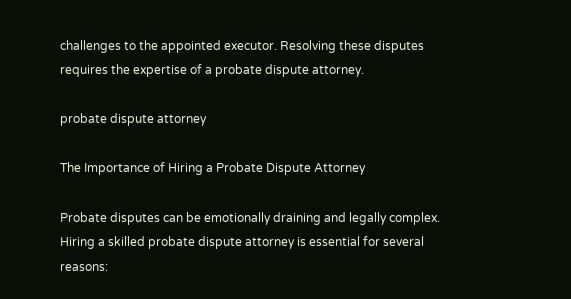challenges to the appointed executor. Resolving these disputes requires the expertise of a probate dispute attorney.

probate dispute attorney

The Importance of Hiring a Probate Dispute Attorney

Probate disputes can be emotionally draining and legally complex. Hiring a skilled probate dispute attorney is essential for several reasons: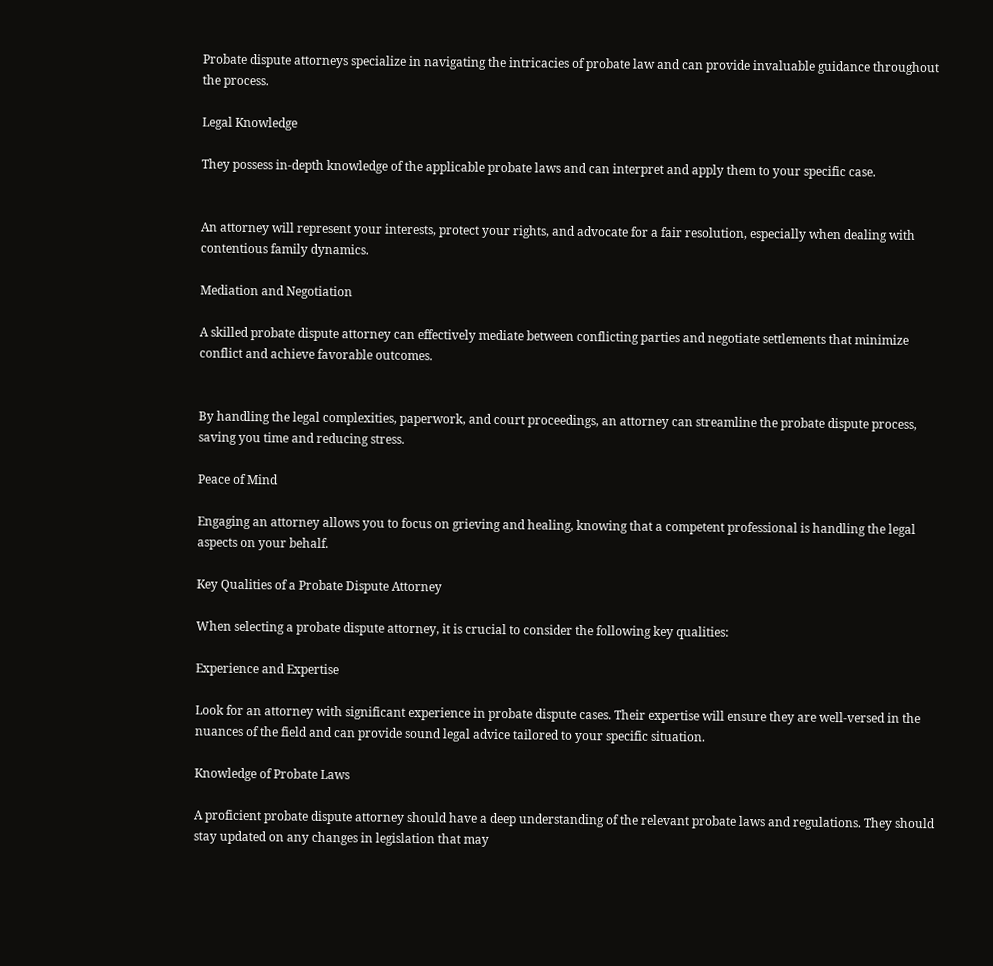Probate dispute attorneys specialize in navigating the intricacies of probate law and can provide invaluable guidance throughout the process.

Legal Knowledge

They possess in-depth knowledge of the applicable probate laws and can interpret and apply them to your specific case.


An attorney will represent your interests, protect your rights, and advocate for a fair resolution, especially when dealing with contentious family dynamics.

Mediation and Negotiation

A skilled probate dispute attorney can effectively mediate between conflicting parties and negotiate settlements that minimize conflict and achieve favorable outcomes.


By handling the legal complexities, paperwork, and court proceedings, an attorney can streamline the probate dispute process, saving you time and reducing stress.

Peace of Mind

Engaging an attorney allows you to focus on grieving and healing, knowing that a competent professional is handling the legal aspects on your behalf.

Key Qualities of a Probate Dispute Attorney

When selecting a probate dispute attorney, it is crucial to consider the following key qualities:

Experience and Expertise

Look for an attorney with significant experience in probate dispute cases. Their expertise will ensure they are well-versed in the nuances of the field and can provide sound legal advice tailored to your specific situation.

Knowledge of Probate Laws

A proficient probate dispute attorney should have a deep understanding of the relevant probate laws and regulations. They should stay updated on any changes in legislation that may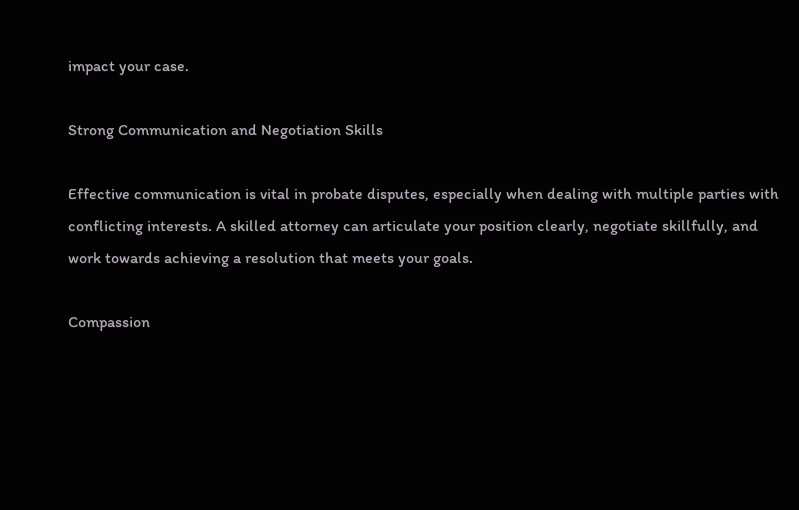impact your case.

Strong Communication and Negotiation Skills

Effective communication is vital in probate disputes, especially when dealing with multiple parties with conflicting interests. A skilled attorney can articulate your position clearly, negotiate skillfully, and work towards achieving a resolution that meets your goals.

Compassion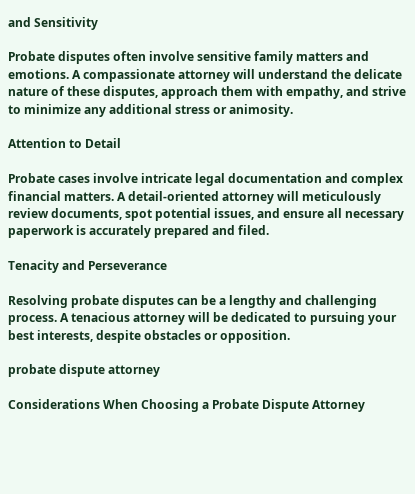and Sensitivity

Probate disputes often involve sensitive family matters and emotions. A compassionate attorney will understand the delicate nature of these disputes, approach them with empathy, and strive to minimize any additional stress or animosity.

Attention to Detail

Probate cases involve intricate legal documentation and complex financial matters. A detail-oriented attorney will meticulously review documents, spot potential issues, and ensure all necessary paperwork is accurately prepared and filed.

Tenacity and Perseverance

Resolving probate disputes can be a lengthy and challenging process. A tenacious attorney will be dedicated to pursuing your best interests, despite obstacles or opposition.

probate dispute attorney

Considerations When Choosing a Probate Dispute Attorney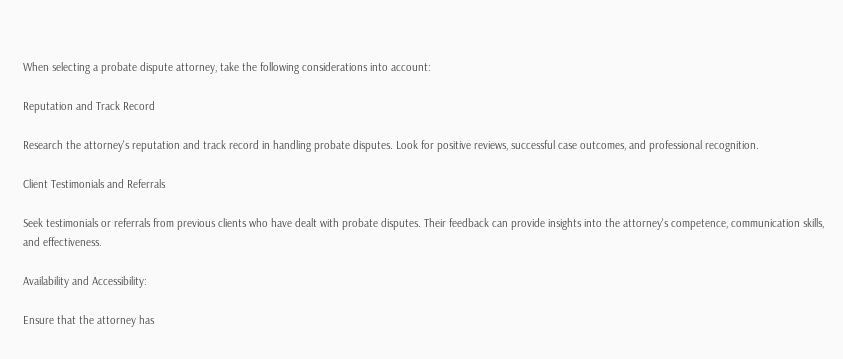When selecting a probate dispute attorney, take the following considerations into account:

Reputation and Track Record

Research the attorney's reputation and track record in handling probate disputes. Look for positive reviews, successful case outcomes, and professional recognition.

Client Testimonials and Referrals

Seek testimonials or referrals from previous clients who have dealt with probate disputes. Their feedback can provide insights into the attorney's competence, communication skills, and effectiveness.

Availability and Accessibility:

Ensure that the attorney has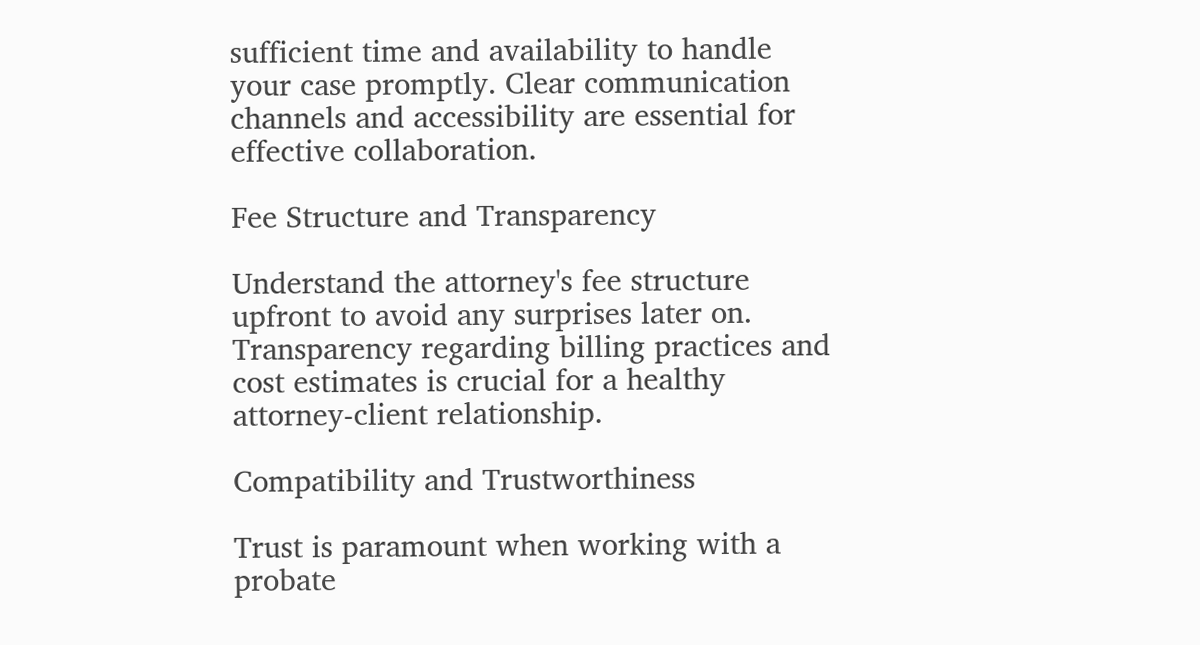sufficient time and availability to handle your case promptly. Clear communication channels and accessibility are essential for effective collaboration.

Fee Structure and Transparency

Understand the attorney's fee structure upfront to avoid any surprises later on. Transparency regarding billing practices and cost estimates is crucial for a healthy attorney-client relationship.

Compatibility and Trustworthiness

Trust is paramount when working with a probate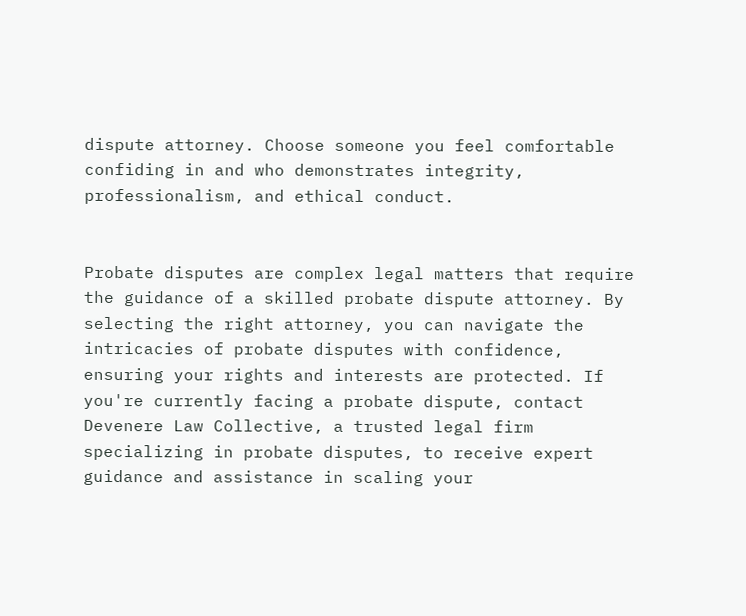dispute attorney. Choose someone you feel comfortable confiding in and who demonstrates integrity, professionalism, and ethical conduct.


Probate disputes are complex legal matters that require the guidance of a skilled probate dispute attorney. By selecting the right attorney, you can navigate the intricacies of probate disputes with confidence, ensuring your rights and interests are protected. If you're currently facing a probate dispute, contact Devenere Law Collective, a trusted legal firm specializing in probate disputes, to receive expert guidance and assistance in scaling your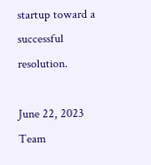startup toward a successful resolution.

June 22, 2023
Team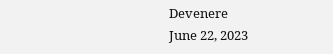Devenere
June 22, 2023